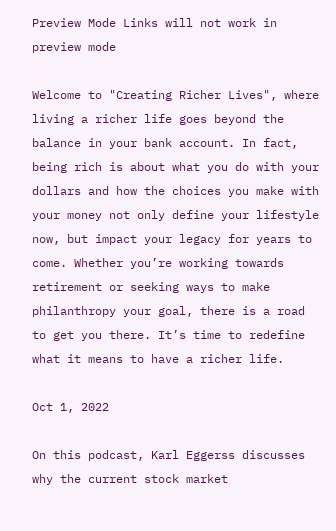Preview Mode Links will not work in preview mode

Welcome to "Creating Richer Lives", where living a richer life goes beyond the balance in your bank account. In fact, being rich is about what you do with your dollars and how the choices you make with your money not only define your lifestyle now, but impact your legacy for years to come. Whether you’re working towards retirement or seeking ways to make philanthropy your goal, there is a road to get you there. It’s time to redefine what it means to have a richer life.

Oct 1, 2022

On this podcast, Karl Eggerss discusses why the current stock market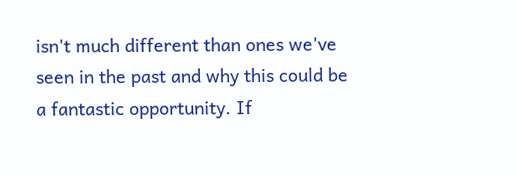isn't much different than ones we've seen in the past and why this could be a fantastic opportunity. If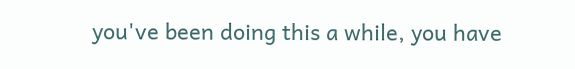you've been doing this a while, you have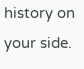history on your side.